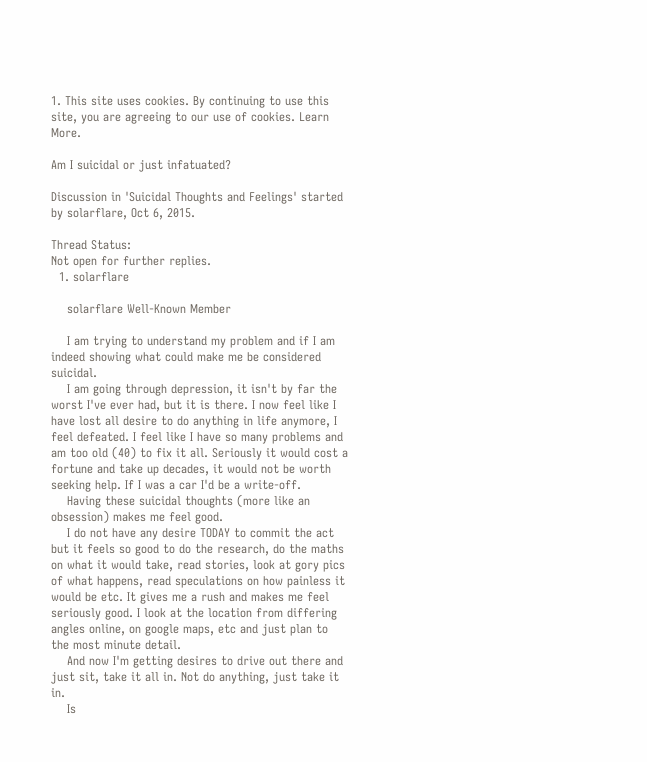1. This site uses cookies. By continuing to use this site, you are agreeing to our use of cookies. Learn More.

Am I suicidal or just infatuated?

Discussion in 'Suicidal Thoughts and Feelings' started by solarflare, Oct 6, 2015.

Thread Status:
Not open for further replies.
  1. solarflare

    solarflare Well-Known Member

    I am trying to understand my problem and if I am indeed showing what could make me be considered suicidal.
    I am going through depression, it isn't by far the worst I've ever had, but it is there. I now feel like I have lost all desire to do anything in life anymore, I feel defeated. I feel like I have so many problems and am too old (40) to fix it all. Seriously it would cost a fortune and take up decades, it would not be worth seeking help. If I was a car I'd be a write-off.
    Having these suicidal thoughts (more like an obsession) makes me feel good.
    I do not have any desire TODAY to commit the act but it feels so good to do the research, do the maths on what it would take, read stories, look at gory pics of what happens, read speculations on how painless it would be etc. It gives me a rush and makes me feel seriously good. I look at the location from differing angles online, on google maps, etc and just plan to the most minute detail.
    And now I'm getting desires to drive out there and just sit, take it all in. Not do anything, just take it in.
    Is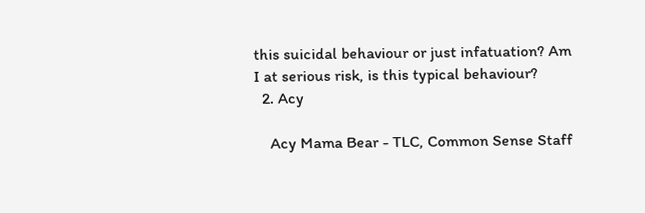this suicidal behaviour or just infatuation? Am I at serious risk, is this typical behaviour?
  2. Acy

    Acy Mama Bear - TLC, Common Sense Staff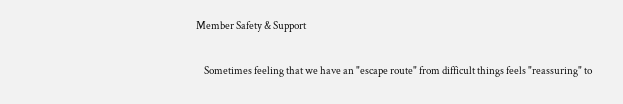Member Safety & Support

    Sometimes feeling that we have an "escape route" from difficult things feels "reassuring" to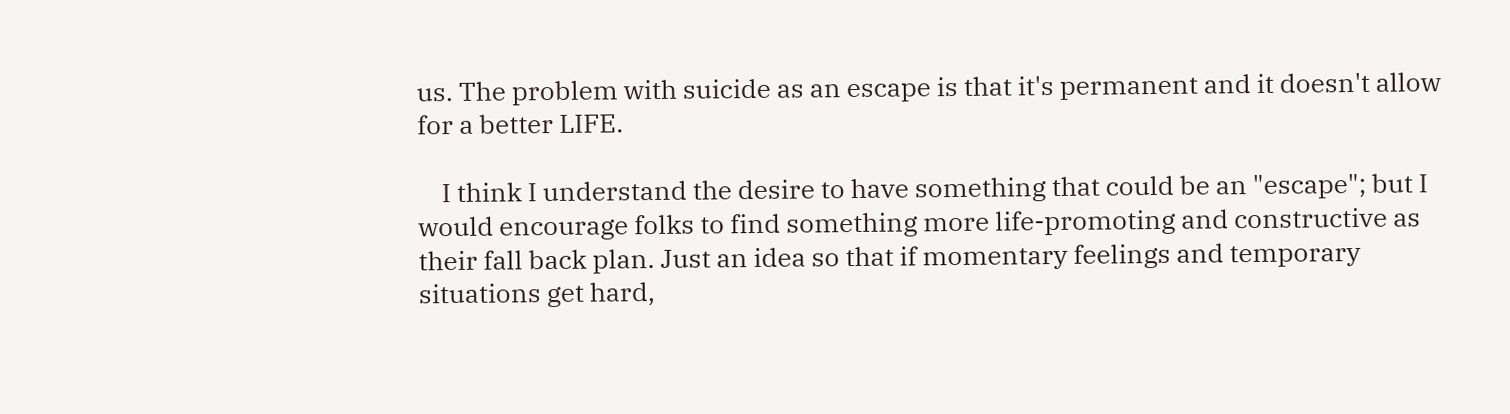us. The problem with suicide as an escape is that it's permanent and it doesn't allow for a better LIFE.

    I think I understand the desire to have something that could be an "escape"; but I would encourage folks to find something more life-promoting and constructive as their fall back plan. Just an idea so that if momentary feelings and temporary situations get hard,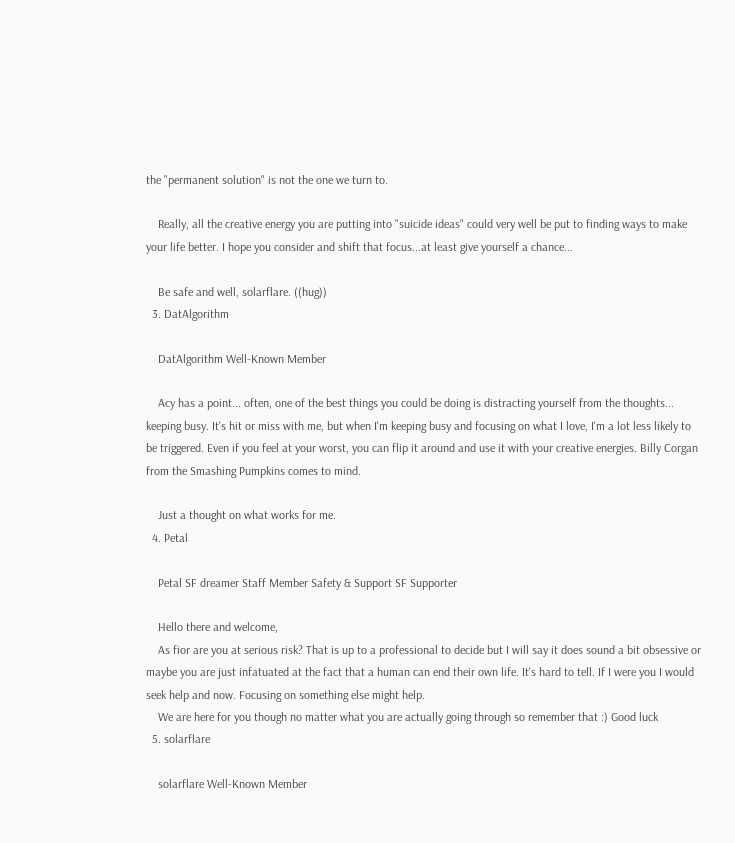the "permanent solution" is not the one we turn to.

    Really, all the creative energy you are putting into "suicide ideas" could very well be put to finding ways to make your life better. I hope you consider and shift that focus...at least give yourself a chance...

    Be safe and well, solarflare. ((hug))
  3. DatAlgorithm

    DatAlgorithm Well-Known Member

    Acy has a point... often, one of the best things you could be doing is distracting yourself from the thoughts... keeping busy. It's hit or miss with me, but when I'm keeping busy and focusing on what I love, I'm a lot less likely to be triggered. Even if you feel at your worst, you can flip it around and use it with your creative energies. Billy Corgan from the Smashing Pumpkins comes to mind.

    Just a thought on what works for me.
  4. Petal

    Petal SF dreamer Staff Member Safety & Support SF Supporter

    Hello there and welcome,
    As fior are you at serious risk? That is up to a professional to decide but I will say it does sound a bit obsessive or maybe you are just infatuated at the fact that a human can end their own life. It's hard to tell. If I were you I would seek help and now. Focusing on something else might help.
    We are here for you though no matter what you are actually going through so remember that :) Good luck
  5. solarflare

    solarflare Well-Known Member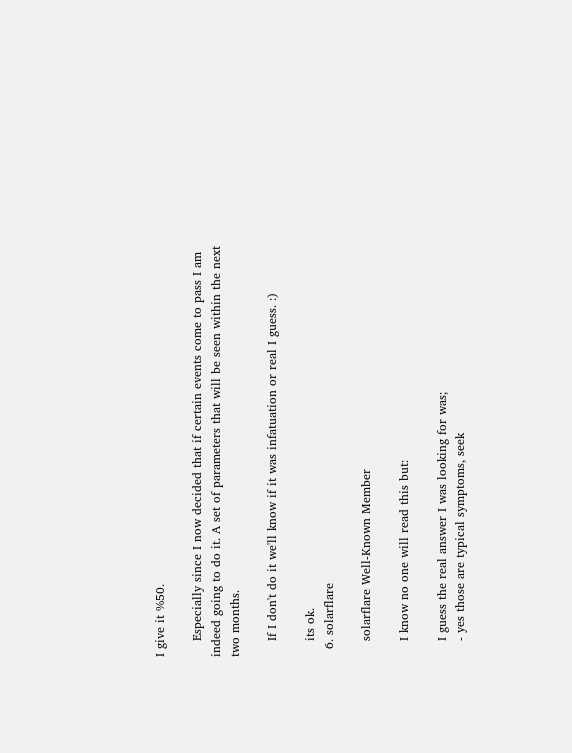I give it %50.

    Especially since I now decided that if certain events come to pass I am indeed going to do it. A set of parameters that will be seen within the next two months.

    If I don't do it we'll know if it was infatuation or real I guess. :)

    its ok.
  6. solarflare

    solarflare Well-Known Member

    I know no one will read this but:

    I guess the real answer I was looking for was;
    - yes those are typical symptoms, seek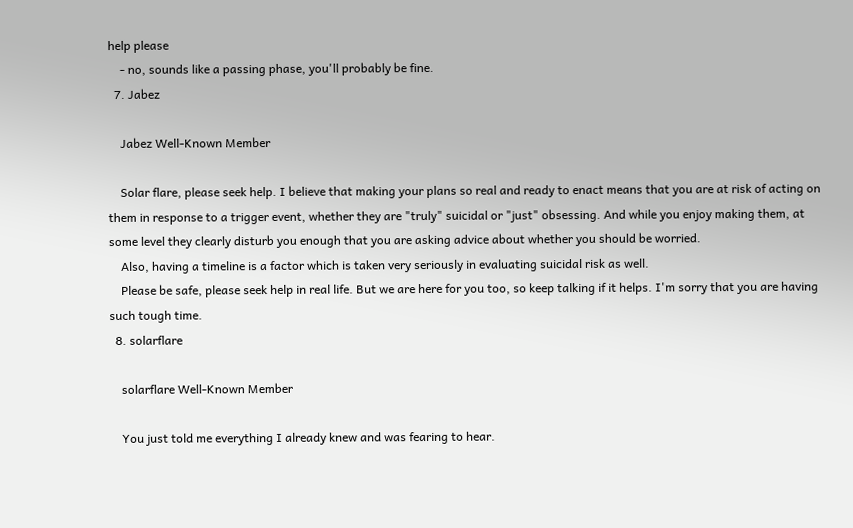help please
    - no, sounds like a passing phase, you'll probably be fine.
  7. Jabez

    Jabez Well-Known Member

    Solar flare, please seek help. I believe that making your plans so real and ready to enact means that you are at risk of acting on them in response to a trigger event, whether they are "truly" suicidal or "just" obsessing. And while you enjoy making them, at some level they clearly disturb you enough that you are asking advice about whether you should be worried.
    Also, having a timeline is a factor which is taken very seriously in evaluating suicidal risk as well.
    Please be safe, please seek help in real life. But we are here for you too, so keep talking if it helps. I'm sorry that you are having such tough time.
  8. solarflare

    solarflare Well-Known Member

    You just told me everything I already knew and was fearing to hear.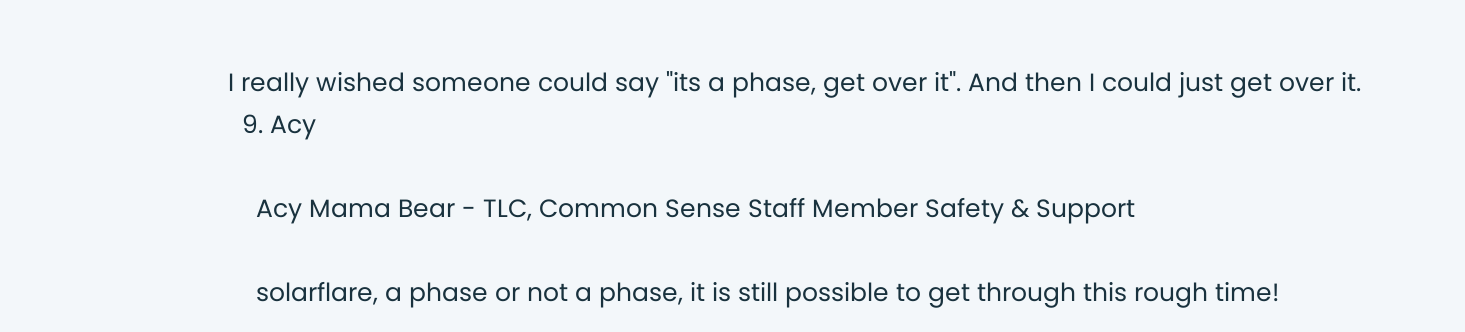I really wished someone could say "its a phase, get over it". And then I could just get over it.
  9. Acy

    Acy Mama Bear - TLC, Common Sense Staff Member Safety & Support

    solarflare, a phase or not a phase, it is still possible to get through this rough time!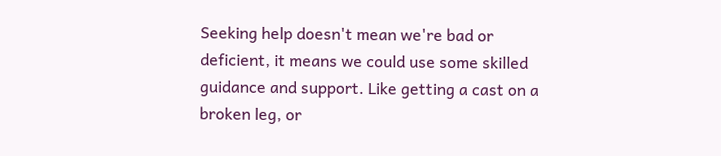Seeking help doesn't mean we're bad or deficient, it means we could use some skilled guidance and support. Like getting a cast on a broken leg, or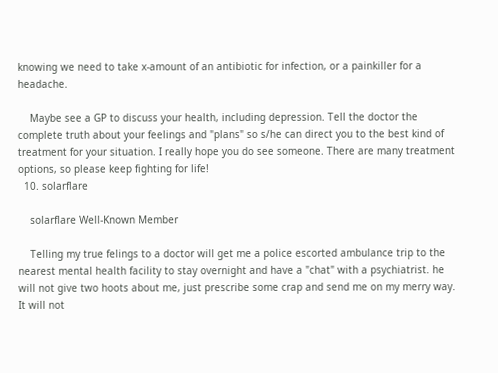knowing we need to take x-amount of an antibiotic for infection, or a painkiller for a headache.

    Maybe see a GP to discuss your health, including depression. Tell the doctor the complete truth about your feelings and "plans" so s/he can direct you to the best kind of treatment for your situation. I really hope you do see someone. There are many treatment options, so please keep fighting for life!
  10. solarflare

    solarflare Well-Known Member

    Telling my true felings to a doctor will get me a police escorted ambulance trip to the nearest mental health facility to stay overnight and have a "chat" with a psychiatrist. he will not give two hoots about me, just prescribe some crap and send me on my merry way. It will not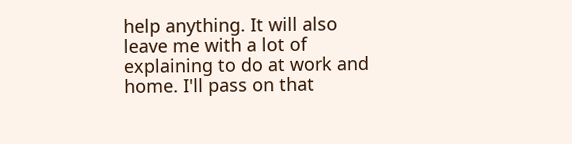help anything. It will also leave me with a lot of explaining to do at work and home. I'll pass on that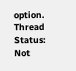option.
Thread Status:
Not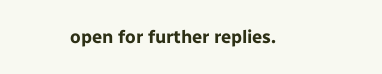open for further replies.